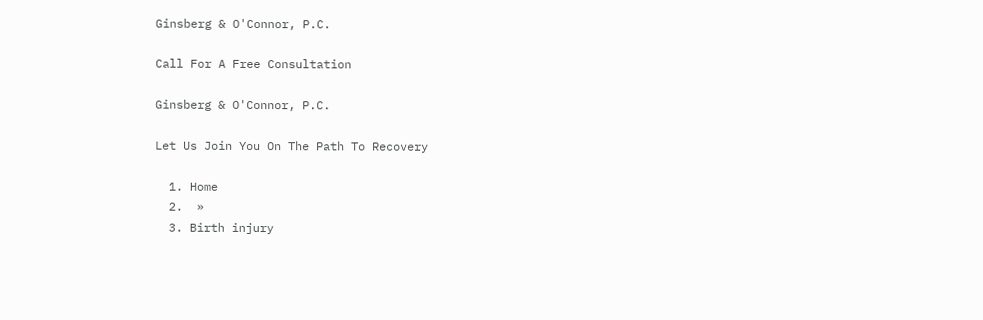Ginsberg & O'Connor, P.C.

Call For A Free Consultation

Ginsberg & O'Connor, P.C.

Let Us Join You On The Path To Recovery

  1. Home
  2.  »
  3. Birth injury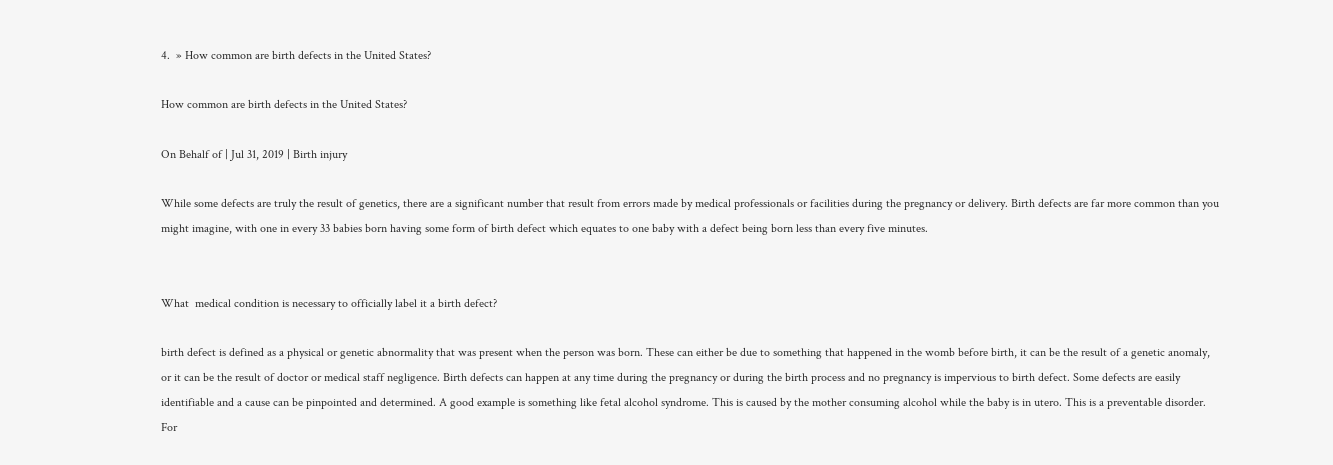4.  » How common are birth defects in the United States?

How common are birth defects in the United States?

On Behalf of | Jul 31, 2019 | Birth injury

While some defects are truly the result of genetics, there are a significant number that result from errors made by medical professionals or facilities during the pregnancy or delivery. Birth defects are far more common than you might imagine, with one in every 33 babies born having some form of birth defect which equates to one baby with a defect being born less than every five minutes.


What  medical condition is necessary to officially label it a birth defect?

birth defect is defined as a physical or genetic abnormality that was present when the person was born. These can either be due to something that happened in the womb before birth, it can be the result of a genetic anomaly, or it can be the result of doctor or medical staff negligence. Birth defects can happen at any time during the pregnancy or during the birth process and no pregnancy is impervious to birth defect. Some defects are easily identifiable and a cause can be pinpointed and determined. A good example is something like fetal alcohol syndrome. This is caused by the mother consuming alcohol while the baby is in utero. This is a preventable disorder. For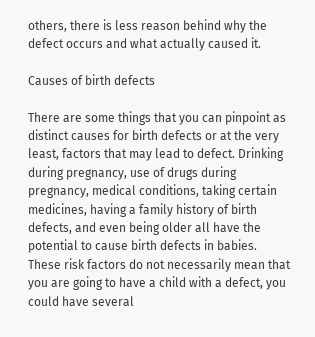others, there is less reason behind why the defect occurs and what actually caused it.

Causes of birth defects

There are some things that you can pinpoint as distinct causes for birth defects or at the very least, factors that may lead to defect. Drinking during pregnancy, use of drugs during pregnancy, medical conditions, taking certain medicines, having a family history of birth defects, and even being older all have the potential to cause birth defects in babies. These risk factors do not necessarily mean that you are going to have a child with a defect, you could have several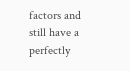factors and still have a perfectly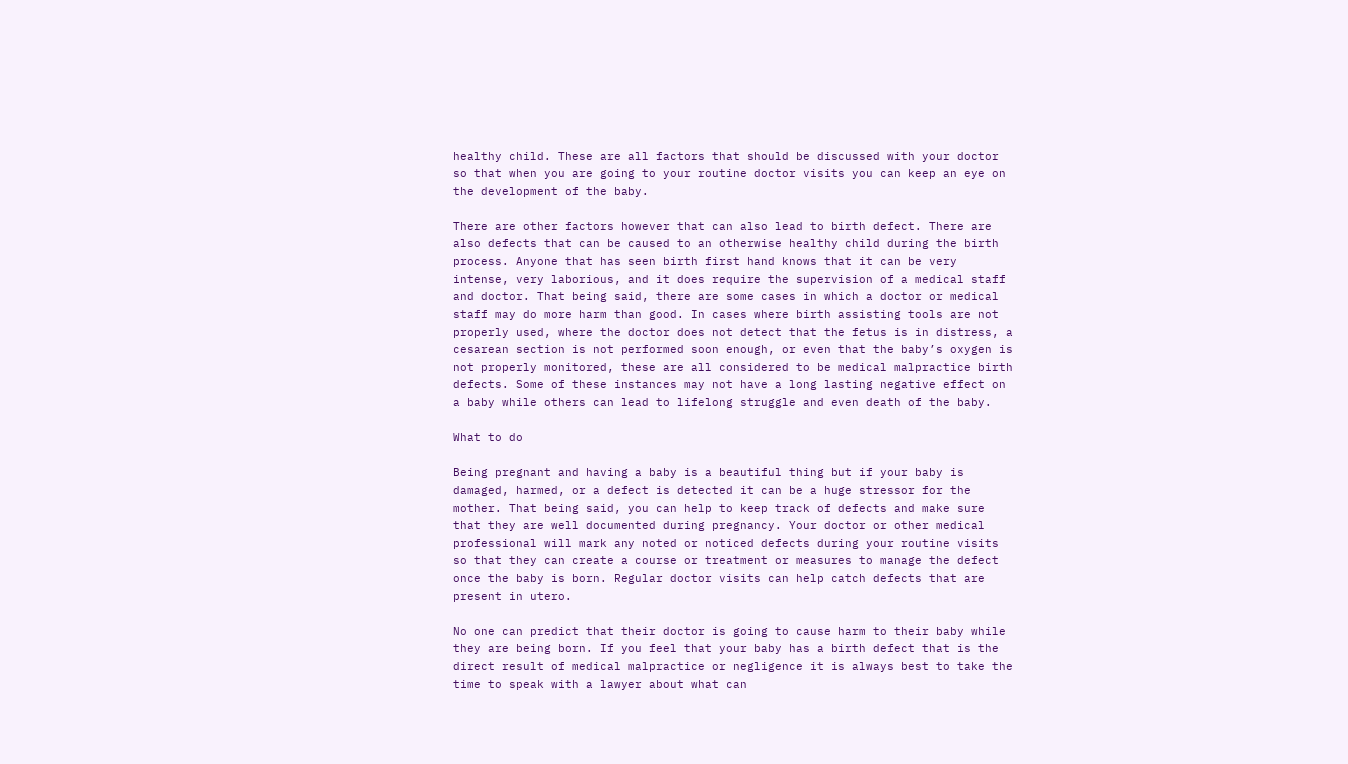healthy child. These are all factors that should be discussed with your doctor so that when you are going to your routine doctor visits you can keep an eye on the development of the baby.

There are other factors however that can also lead to birth defect. There are also defects that can be caused to an otherwise healthy child during the birth process. Anyone that has seen birth first hand knows that it can be very intense, very laborious, and it does require the supervision of a medical staff and doctor. That being said, there are some cases in which a doctor or medical staff may do more harm than good. In cases where birth assisting tools are not properly used, where the doctor does not detect that the fetus is in distress, a cesarean section is not performed soon enough, or even that the baby’s oxygen is not properly monitored, these are all considered to be medical malpractice birth defects. Some of these instances may not have a long lasting negative effect on a baby while others can lead to lifelong struggle and even death of the baby.

What to do

Being pregnant and having a baby is a beautiful thing but if your baby is damaged, harmed, or a defect is detected it can be a huge stressor for the mother. That being said, you can help to keep track of defects and make sure that they are well documented during pregnancy. Your doctor or other medical professional will mark any noted or noticed defects during your routine visits so that they can create a course or treatment or measures to manage the defect once the baby is born. Regular doctor visits can help catch defects that are present in utero.

No one can predict that their doctor is going to cause harm to their baby while they are being born. If you feel that your baby has a birth defect that is the direct result of medical malpractice or negligence it is always best to take the time to speak with a lawyer about what can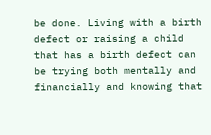be done. Living with a birth defect or raising a child that has a birth defect can be trying both mentally and financially and knowing that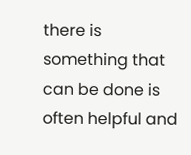there is something that can be done is often helpful and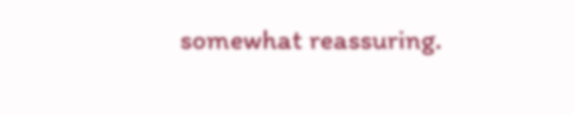somewhat reassuring.